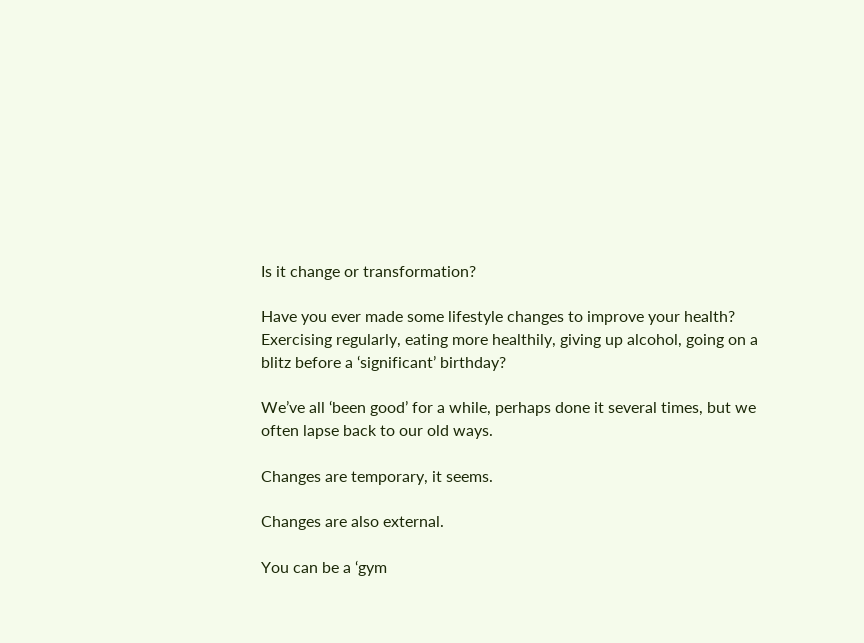Is it change or transformation?

Have you ever made some lifestyle changes to improve your health? Exercising regularly, eating more healthily, giving up alcohol, going on a blitz before a ‘significant’ birthday?

We’ve all ‘been good’ for a while, perhaps done it several times, but we often lapse back to our old ways.

Changes are temporary, it seems.

Changes are also external.

You can be a ‘gym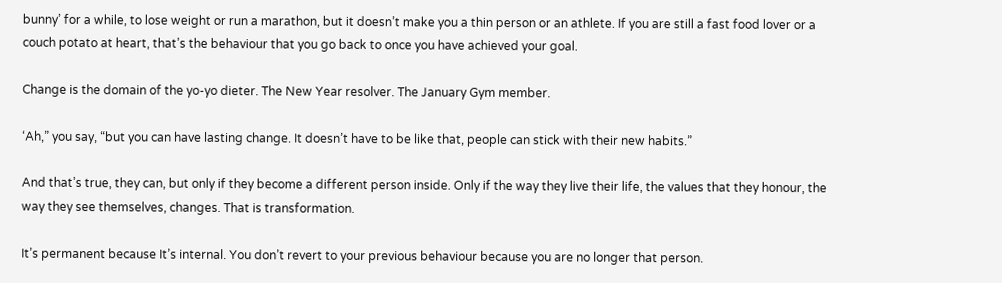bunny’ for a while, to lose weight or run a marathon, but it doesn’t make you a thin person or an athlete. If you are still a fast food lover or a couch potato at heart, that’s the behaviour that you go back to once you have achieved your goal.

Change is the domain of the yo-yo dieter. The New Year resolver. The January Gym member.

‘Ah,” you say, “but you can have lasting change. It doesn’t have to be like that, people can stick with their new habits.”

And that’s true, they can, but only if they become a different person inside. Only if the way they live their life, the values that they honour, the way they see themselves, changes. That is transformation.

It’s permanent because It’s internal. You don’t revert to your previous behaviour because you are no longer that person.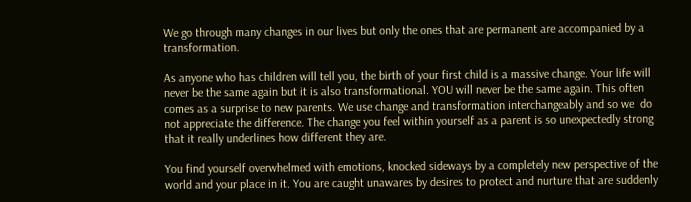We go through many changes in our lives but only the ones that are permanent are accompanied by a transformation.

As anyone who has children will tell you, the birth of your first child is a massive change. Your life will never be the same again but it is also transformational. YOU will never be the same again. This often comes as a surprise to new parents. We use change and transformation interchangeably and so we  do not appreciate the difference. The change you feel within yourself as a parent is so unexpectedly strong that it really underlines how different they are.

You find yourself overwhelmed with emotions, knocked sideways by a completely new perspective of the world and your place in it. You are caught unawares by desires to protect and nurture that are suddenly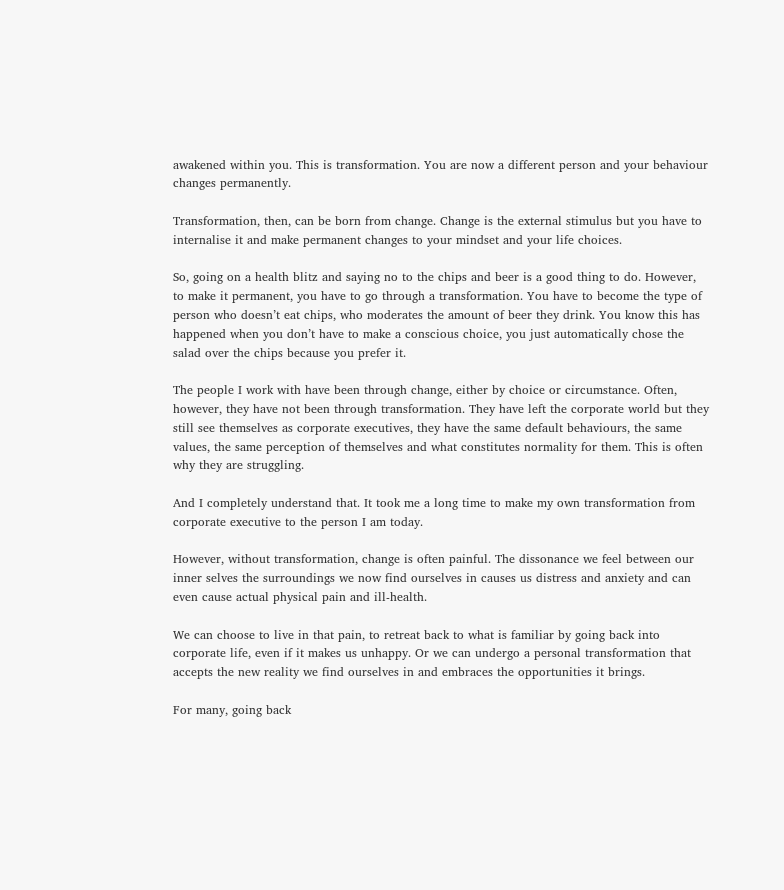awakened within you. This is transformation. You are now a different person and your behaviour changes permanently.

Transformation, then, can be born from change. Change is the external stimulus but you have to internalise it and make permanent changes to your mindset and your life choices.

So, going on a health blitz and saying no to the chips and beer is a good thing to do. However, to make it permanent, you have to go through a transformation. You have to become the type of person who doesn’t eat chips, who moderates the amount of beer they drink. You know this has happened when you don’t have to make a conscious choice, you just automatically chose the salad over the chips because you prefer it.

The people I work with have been through change, either by choice or circumstance. Often, however, they have not been through transformation. They have left the corporate world but they still see themselves as corporate executives, they have the same default behaviours, the same values, the same perception of themselves and what constitutes normality for them. This is often why they are struggling.

And I completely understand that. It took me a long time to make my own transformation from corporate executive to the person I am today.

However, without transformation, change is often painful. The dissonance we feel between our inner selves the surroundings we now find ourselves in causes us distress and anxiety and can even cause actual physical pain and ill-health.

We can choose to live in that pain, to retreat back to what is familiar by going back into corporate life, even if it makes us unhappy. Or we can undergo a personal transformation that accepts the new reality we find ourselves in and embraces the opportunities it brings.

For many, going back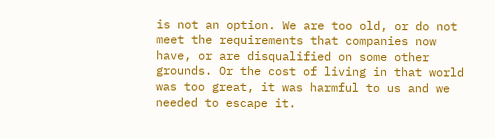is not an option. We are too old, or do not meet the requirements that companies now have, or are disqualified on some other grounds. Or the cost of living in that world  was too great, it was harmful to us and we needed to escape it.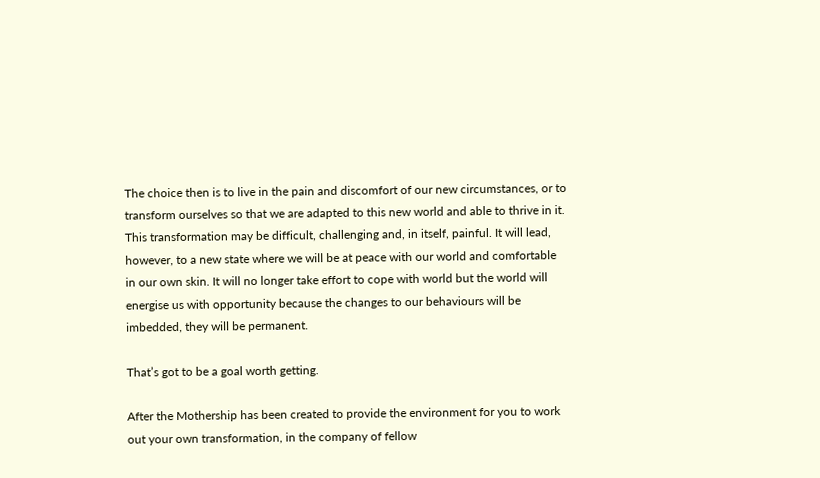The choice then is to live in the pain and discomfort of our new circumstances, or to transform ourselves so that we are adapted to this new world and able to thrive in it. This transformation may be difficult, challenging and, in itself, painful. It will lead, however, to a new state where we will be at peace with our world and comfortable in our own skin. It will no longer take effort to cope with world but the world will energise us with opportunity because the changes to our behaviours will be imbedded, they will be permanent.

That’s got to be a goal worth getting.

After the Mothership has been created to provide the environment for you to work out your own transformation, in the company of fellow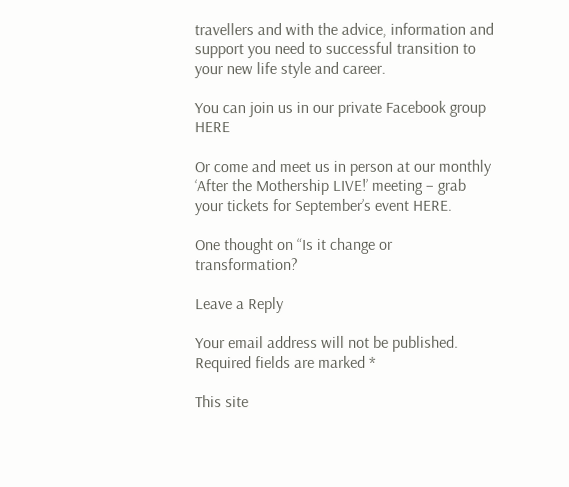travellers and with the advice, information and support you need to successful transition to your new life style and career.

You can join us in our private Facebook group HERE

Or come and meet us in person at our monthly ‘After the Mothership LIVE!’ meeting – grab your tickets for September’s event HERE.

One thought on “Is it change or transformation?

Leave a Reply

Your email address will not be published. Required fields are marked *

This site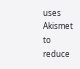uses Akismet to reduce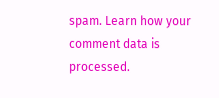spam. Learn how your comment data is processed.